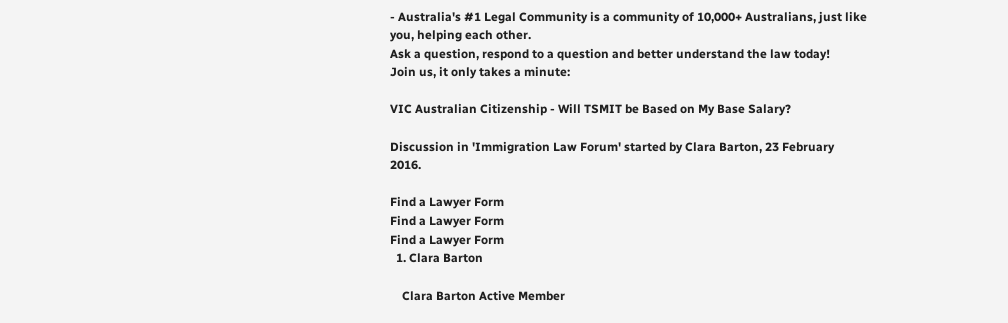- Australia's #1 Legal Community is a community of 10,000+ Australians, just like you, helping each other.
Ask a question, respond to a question and better understand the law today!
Join us, it only takes a minute:

VIC Australian Citizenship - Will TSMIT be Based on My Base Salary?

Discussion in 'Immigration Law Forum' started by Clara Barton, 23 February 2016.

Find a Lawyer Form
Find a Lawyer Form
Find a Lawyer Form
  1. Clara Barton

    Clara Barton Active Member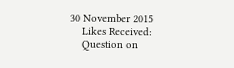30 November 2015
    Likes Received:
    Question on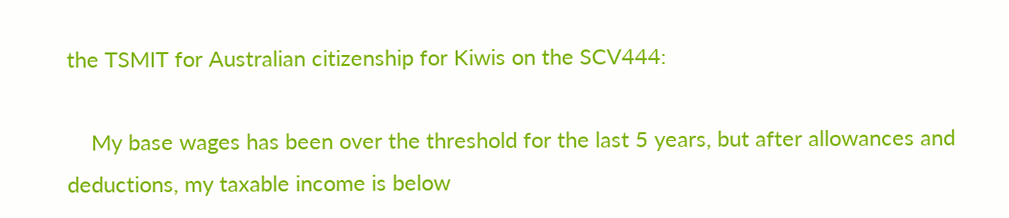the TSMIT for Australian citizenship for Kiwis on the SCV444:

    My base wages has been over the threshold for the last 5 years, but after allowances and deductions, my taxable income is below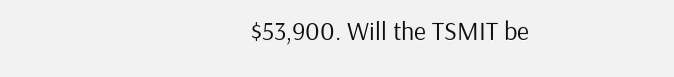$53,900. Will the TSMIT be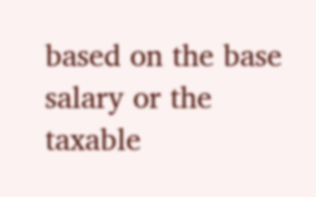based on the base salary or the taxable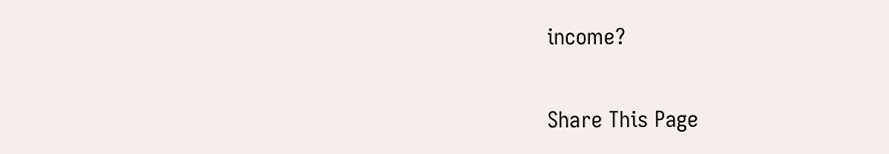income?

Share This Page